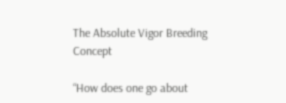The Absolute Vigor Breeding Concept

“How does one go about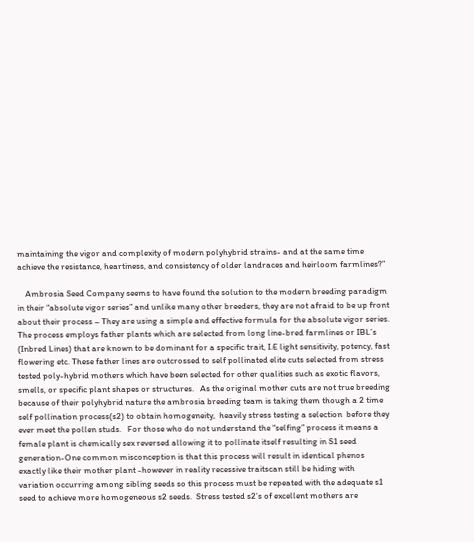maintaining the vigor and complexity of modern polyhybrid strains- and at the same time achieve the resistance, heartiness, and consistency of older landraces and heirloom farmlines?”

    Ambrosia Seed Company seems to have found the solution to the modern breeding paradigm in their “absolute vigor series” and unlike many other breeders, they are not afraid to be up front about their process – They are using a simple and effective formula for the absolute vigor series.  The process employs father plants which are selected from long line-bred farmlines or IBL’s (Inbred Lines) that are known to be dominant for a specific trait, I.E light sensitivity, potency, fast flowering etc. These father lines are outcrossed to self pollinated elite cuts selected from stress tested poly-hybrid mothers which have been selected for other qualities such as exotic flavors, smells, or specific plant shapes or structures.   As the original mother cuts are not true breeding because of their polyhybrid nature the ambrosia breeding team is taking them though a 2 time self pollination process(s2) to obtain homogeneity,  heavily stress testing a selection  before they ever meet the pollen studs.   For those who do not understand the “selfing” process it means a female plant is chemically sex reversed allowing it to pollinate itself resulting in S1 seed generation-One common misconception is that this process will result in identical phenos exactly like their mother plant -however in reality recessive traitscan still be hiding with variation occurring among sibling seeds so this process must be repeated with the adequate s1 seed to achieve more homogeneous s2 seeds.  Stress tested s2’s of excellent mothers are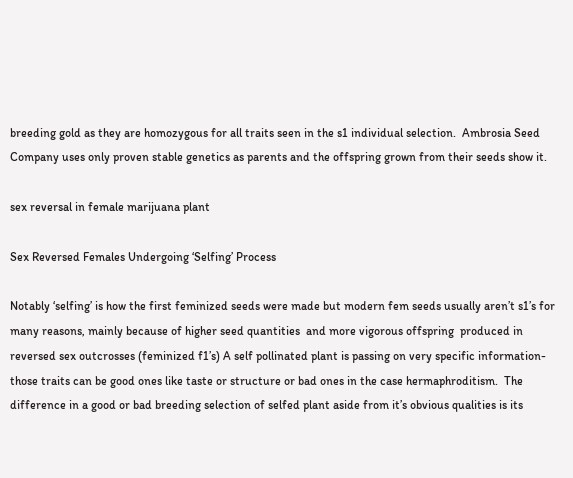breeding gold as they are homozygous for all traits seen in the s1 individual selection.  Ambrosia Seed Company uses only proven stable genetics as parents and the offspring grown from their seeds show it.

sex reversal in female marijuana plant

Sex Reversed Females Undergoing ‘Selfing’ Process

Notably ‘selfing’ is how the first feminized seeds were made but modern fem seeds usually aren’t s1’s for many reasons, mainly because of higher seed quantities  and more vigorous offspring  produced in reversed sex outcrosses (feminized f1’s) A self pollinated plant is passing on very specific information-those traits can be good ones like taste or structure or bad ones in the case hermaphroditism.  The difference in a good or bad breeding selection of selfed plant aside from it’s obvious qualities is its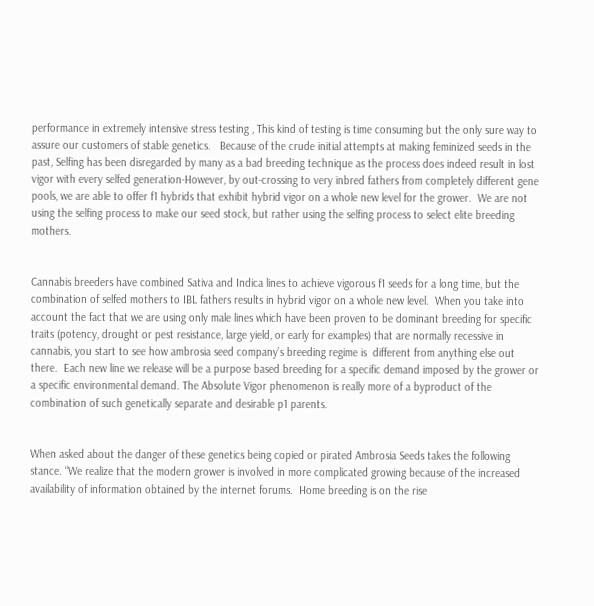performance in extremely intensive stress testing , This kind of testing is time consuming but the only sure way to assure our customers of stable genetics.   Because of the crude initial attempts at making feminized seeds in the past, Selfing has been disregarded by many as a bad breeding technique as the process does indeed result in lost vigor with every selfed generation-However, by out-crossing to very inbred fathers from completely different gene pools, we are able to offer f1 hybrids that exhibit hybrid vigor on a whole new level for the grower.  We are not using the selfing process to make our seed stock, but rather using the selfing process to select elite breeding mothers.


Cannabis breeders have combined Sativa and Indica lines to achieve vigorous f1 seeds for a long time, but the combination of selfed mothers to IBL fathers results in hybrid vigor on a whole new level.  When you take into account the fact that we are using only male lines which have been proven to be dominant breeding for specific traits (potency, drought or pest resistance, large yield, or early for examples) that are normally recessive in cannabis, you start to see how ambrosia seed company’s breeding regime is  different from anything else out there.  Each new line we release will be a purpose based breeding for a specific demand imposed by the grower or a specific environmental demand. The Absolute Vigor phenomenon is really more of a byproduct of the combination of such genetically separate and desirable p1 parents.


When asked about the danger of these genetics being copied or pirated Ambrosia Seeds takes the following stance. “We realize that the modern grower is involved in more complicated growing because of the increased availability of information obtained by the internet forums.  Home breeding is on the rise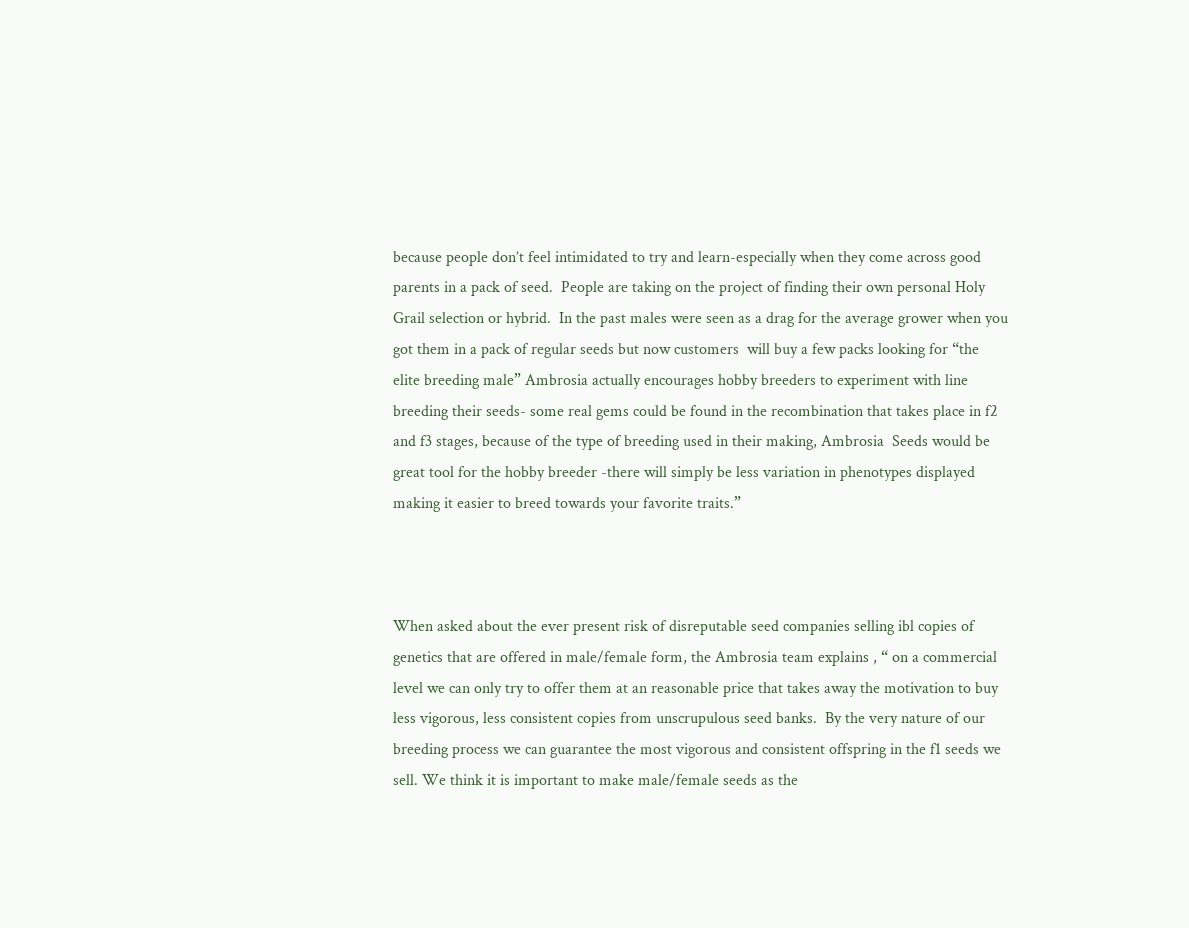because people don’t feel intimidated to try and learn-especially when they come across good parents in a pack of seed.  People are taking on the project of finding their own personal Holy Grail selection or hybrid.  In the past males were seen as a drag for the average grower when you got them in a pack of regular seeds but now customers  will buy a few packs looking for “the elite breeding male” Ambrosia actually encourages hobby breeders to experiment with line breeding their seeds- some real gems could be found in the recombination that takes place in f2 and f3 stages, because of the type of breeding used in their making, Ambrosia  Seeds would be great tool for the hobby breeder -there will simply be less variation in phenotypes displayed making it easier to breed towards your favorite traits.”



When asked about the ever present risk of disreputable seed companies selling ibl copies of genetics that are offered in male/female form, the Ambrosia team explains , “ on a commercial level we can only try to offer them at an reasonable price that takes away the motivation to buy less vigorous, less consistent copies from unscrupulous seed banks.  By the very nature of our breeding process we can guarantee the most vigorous and consistent offspring in the f1 seeds we sell. We think it is important to make male/female seeds as the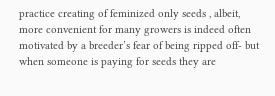practice creating of feminized only seeds , albeit, more convenient for many growers is indeed often motivated by a breeder’s fear of being ripped off- but when someone is paying for seeds they are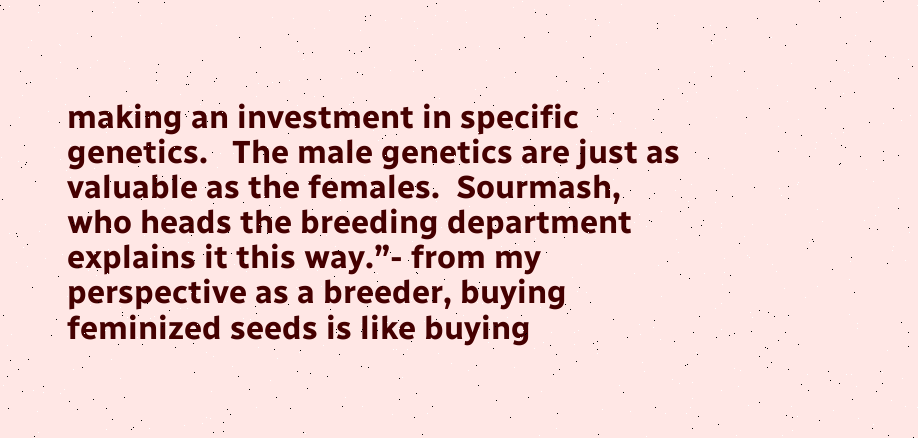making an investment in specific genetics.   The male genetics are just as valuable as the females.  Sourmash, who heads the breeding department  explains it this way.”- from my perspective as a breeder, buying feminized seeds is like buying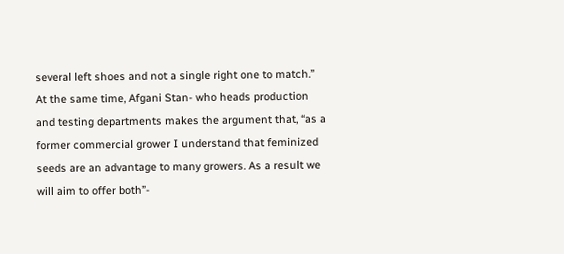several left shoes and not a single right one to match.”  At the same time, Afgani Stan- who heads production and testing departments makes the argument that, “as a former commercial grower I understand that feminized seeds are an advantage to many growers. As a result we will aim to offer both”-